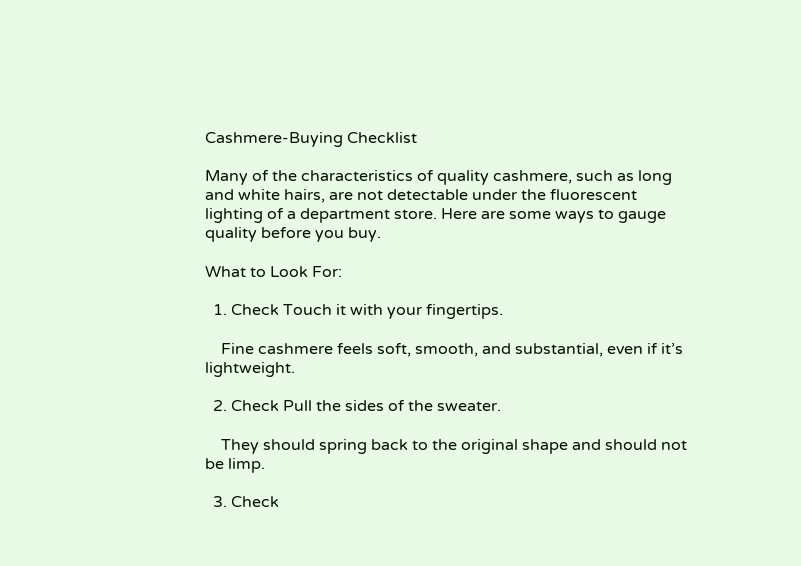Cashmere-Buying Checklist

Many of the characteristics of quality cashmere, such as long and white hairs, are not detectable under the fluorescent lighting of a department store. Here are some ways to gauge quality before you buy.

What to Look For:

  1. Check Touch it with your fingertips.

    Fine cashmere feels soft, smooth, and substantial, even if it’s lightweight.

  2. Check Pull the sides of the sweater.

    They should spring back to the original shape and should not be limp.

  3. Check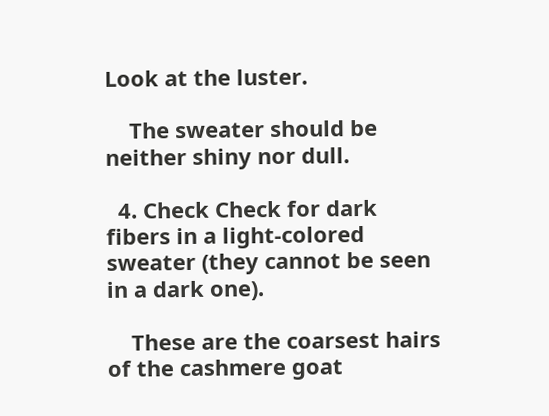Look at the luster.

    The sweater should be neither shiny nor dull.

  4. Check Check for dark fibers in a light-colored sweater (they cannot be seen in a dark one).

    These are the coarsest hairs of the cashmere goat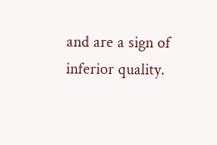and are a sign of inferior quality.